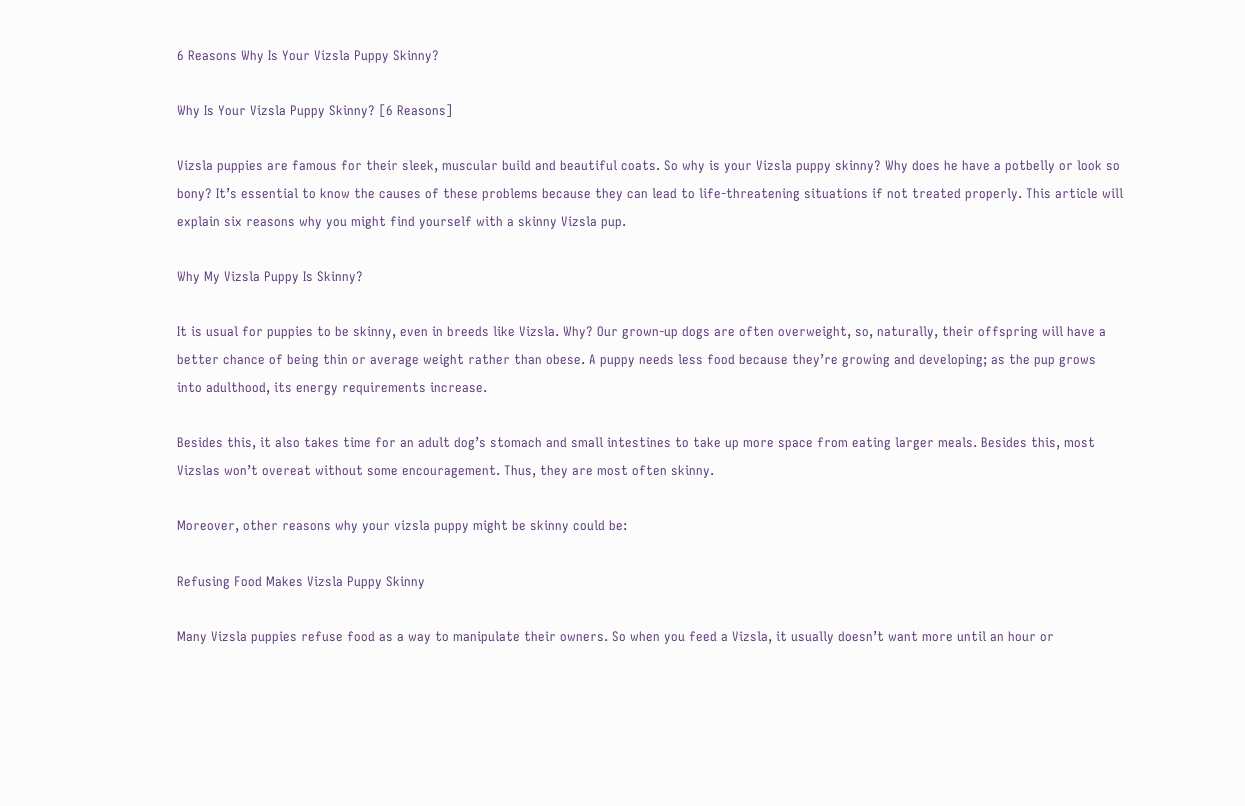6 Reasons Why Is Your Vizsla Puppy Skinny?

Why Is Your Vizsla Puppy Skinny? [6 Reasons]

Vizsla puppies are famous for their sleek, muscular build and beautiful coats. So why is your Vizsla puppy skinny? Why does he have a potbelly or look so bony? It’s essential to know the causes of these problems because they can lead to life-threatening situations if not treated properly. This article will explain six reasons why you might find yourself with a skinny Vizsla pup.

Why My Vizsla Puppy Is Skinny?

It is usual for puppies to be skinny, even in breeds like Vizsla. Why? Our grown-up dogs are often overweight, so, naturally, their offspring will have a better chance of being thin or average weight rather than obese. A puppy needs less food because they’re growing and developing; as the pup grows into adulthood, its energy requirements increase.

Besides this, it also takes time for an adult dog’s stomach and small intestines to take up more space from eating larger meals. Besides this, most Vizslas won’t overeat without some encouragement. Thus, they are most often skinny.

Moreover, other reasons why your vizsla puppy might be skinny could be:

Refusing Food Makes Vizsla Puppy Skinny

Many Vizsla puppies refuse food as a way to manipulate their owners. So when you feed a Vizsla, it usually doesn’t want more until an hour or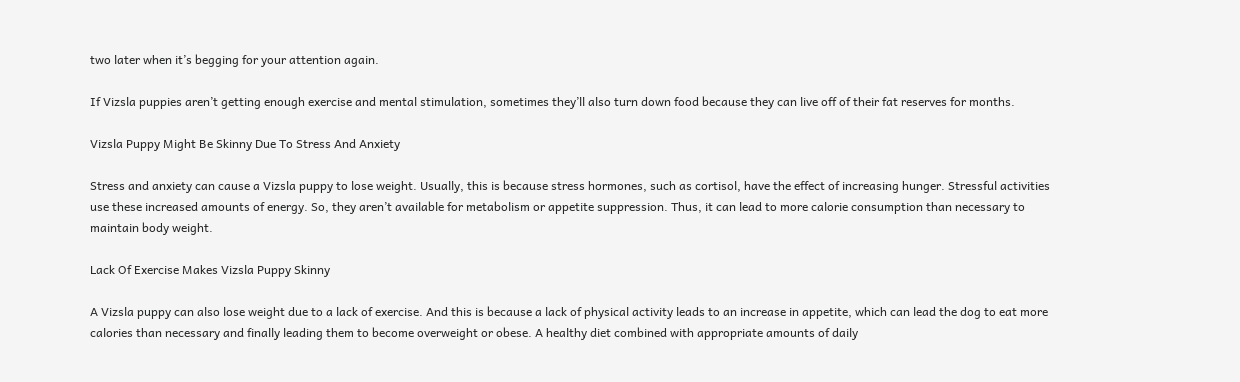two later when it’s begging for your attention again.

If Vizsla puppies aren’t getting enough exercise and mental stimulation, sometimes they’ll also turn down food because they can live off of their fat reserves for months.

Vizsla Puppy Might Be Skinny Due To Stress And Anxiety

Stress and anxiety can cause a Vizsla puppy to lose weight. Usually, this is because stress hormones, such as cortisol, have the effect of increasing hunger. Stressful activities use these increased amounts of energy. So, they aren’t available for metabolism or appetite suppression. Thus, it can lead to more calorie consumption than necessary to maintain body weight.

Lack Of Exercise Makes Vizsla Puppy Skinny

A Vizsla puppy can also lose weight due to a lack of exercise. And this is because a lack of physical activity leads to an increase in appetite, which can lead the dog to eat more calories than necessary and finally leading them to become overweight or obese. A healthy diet combined with appropriate amounts of daily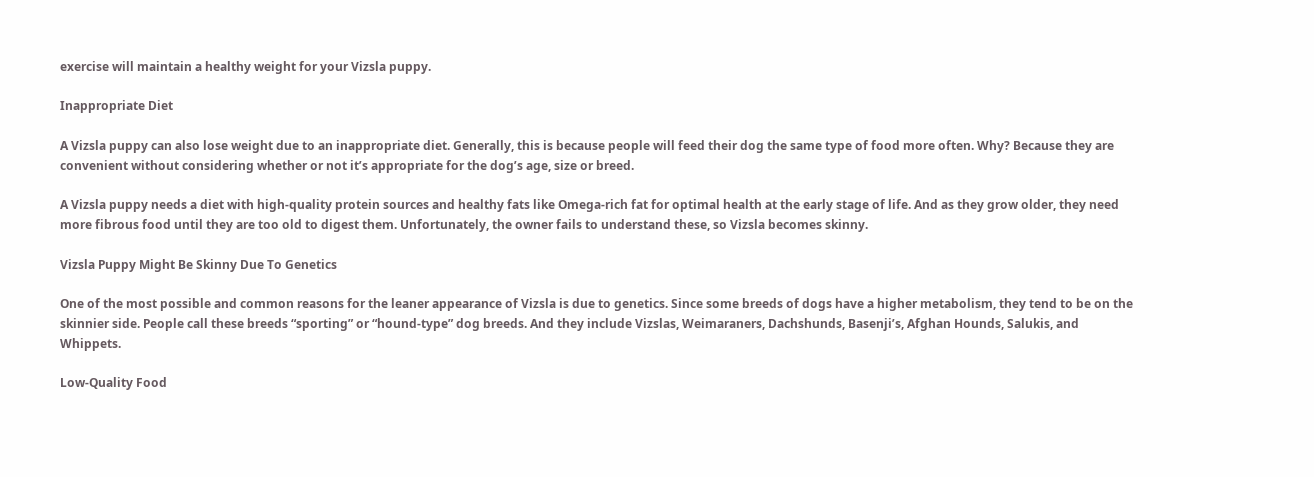exercise will maintain a healthy weight for your Vizsla puppy.

Inappropriate Diet

A Vizsla puppy can also lose weight due to an inappropriate diet. Generally, this is because people will feed their dog the same type of food more often. Why? Because they are convenient without considering whether or not it’s appropriate for the dog’s age, size or breed.

A Vizsla puppy needs a diet with high-quality protein sources and healthy fats like Omega-rich fat for optimal health at the early stage of life. And as they grow older, they need more fibrous food until they are too old to digest them. Unfortunately, the owner fails to understand these, so Vizsla becomes skinny.

Vizsla Puppy Might Be Skinny Due To Genetics

One of the most possible and common reasons for the leaner appearance of Vizsla is due to genetics. Since some breeds of dogs have a higher metabolism, they tend to be on the skinnier side. People call these breeds “sporting” or “hound-type” dog breeds. And they include Vizslas, Weimaraners, Dachshunds, Basenji’s, Afghan Hounds, Salukis, and Whippets.

Low-Quality Food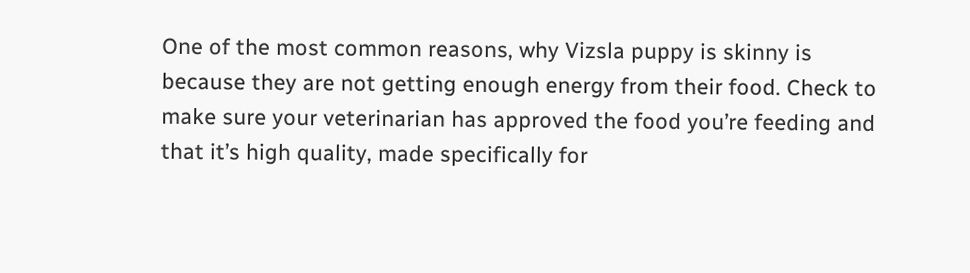One of the most common reasons, why Vizsla puppy is skinny is because they are not getting enough energy from their food. Check to make sure your veterinarian has approved the food you’re feeding and that it’s high quality, made specifically for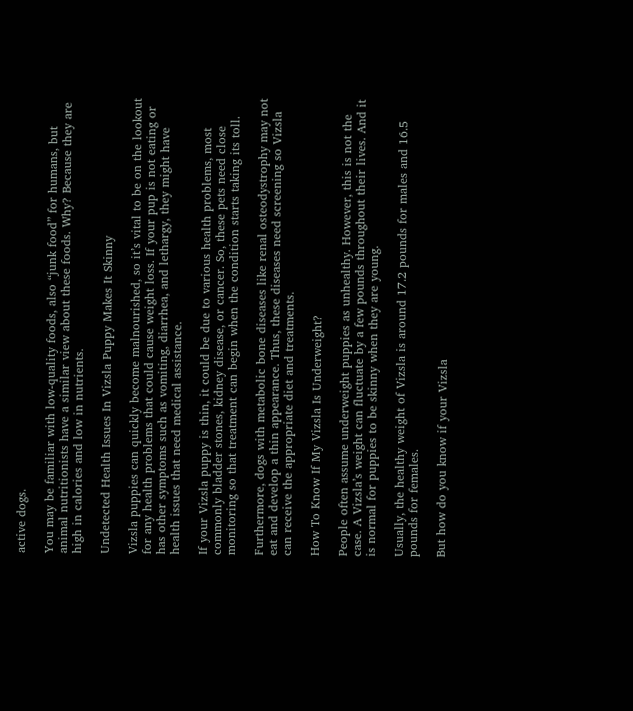active dogs.

You may be familiar with low-quality foods, also “junk food” for humans, but animal nutritionists have a similar view about these foods. Why? Because they are high in calories and low in nutrients.

Undetected Health Issues In Vizsla Puppy Makes It Skinny

Vizsla puppies can quickly become malnourished, so it’s vital to be on the lookout for any health problems that could cause weight loss. If your pup is not eating or has other symptoms such as vomiting, diarrhea, and lethargy, they might have health issues that need medical assistance.

If your Vizsla puppy is thin, it could be due to various health problems, most commonly bladder stones, kidney disease, or cancer. So, these pets need close monitoring so that treatment can begin when the condition starts taking its toll.

Furthermore, dogs with metabolic bone diseases like renal osteodystrophy may not eat and develop a thin appearance. Thus, these diseases need screening so Vizsla can receive the appropriate diet and treatments.

How To Know If My Vizsla Is Underweight?

People often assume underweight puppies as unhealthy. However, this is not the case. A Vizsla’s weight can fluctuate by a few pounds throughout their lives. And it is normal for puppies to be skinny when they are young.

Usually, the healthy weight of Vizsla is around 17.2 pounds for males and 16.5 pounds for females.

But how do you know if your Vizsla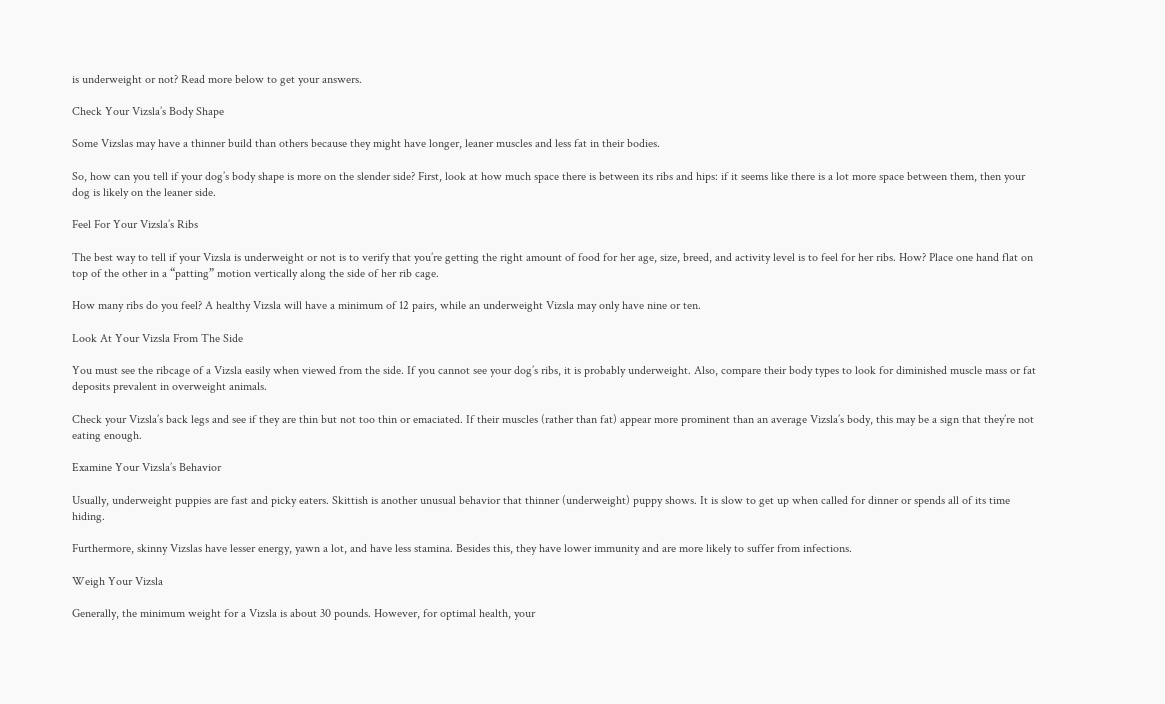is underweight or not? Read more below to get your answers.

Check Your Vizsla’s Body Shape

Some Vizslas may have a thinner build than others because they might have longer, leaner muscles and less fat in their bodies.

So, how can you tell if your dog’s body shape is more on the slender side? First, look at how much space there is between its ribs and hips: if it seems like there is a lot more space between them, then your dog is likely on the leaner side.

Feel For Your Vizsla’s Ribs

The best way to tell if your Vizsla is underweight or not is to verify that you’re getting the right amount of food for her age, size, breed, and activity level is to feel for her ribs. How? Place one hand flat on top of the other in a “patting” motion vertically along the side of her rib cage.

How many ribs do you feel? A healthy Vizsla will have a minimum of 12 pairs, while an underweight Vizsla may only have nine or ten.

Look At Your Vizsla From The Side

You must see the ribcage of a Vizsla easily when viewed from the side. If you cannot see your dog’s ribs, it is probably underweight. Also, compare their body types to look for diminished muscle mass or fat deposits prevalent in overweight animals.

Check your Vizsla’s back legs and see if they are thin but not too thin or emaciated. If their muscles (rather than fat) appear more prominent than an average Vizsla’s body, this may be a sign that they’re not eating enough.

Examine Your Vizsla’s Behavior

Usually, underweight puppies are fast and picky eaters. Skittish is another unusual behavior that thinner (underweight) puppy shows. It is slow to get up when called for dinner or spends all of its time hiding.

Furthermore, skinny Vizslas have lesser energy, yawn a lot, and have less stamina. Besides this, they have lower immunity and are more likely to suffer from infections.

Weigh Your Vizsla

Generally, the minimum weight for a Vizsla is about 30 pounds. However, for optimal health, your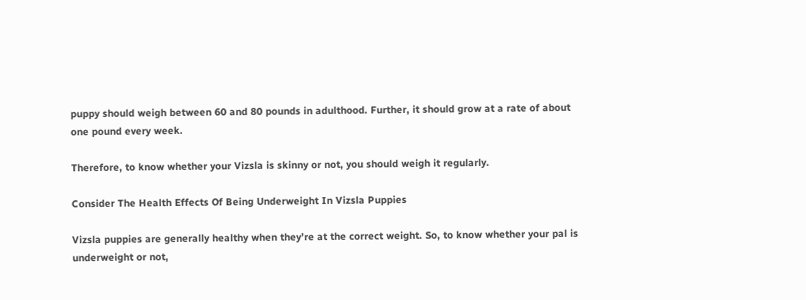puppy should weigh between 60 and 80 pounds in adulthood. Further, it should grow at a rate of about one pound every week.

Therefore, to know whether your Vizsla is skinny or not, you should weigh it regularly.

Consider The Health Effects Of Being Underweight In Vizsla Puppies

Vizsla puppies are generally healthy when they’re at the correct weight. So, to know whether your pal is underweight or not,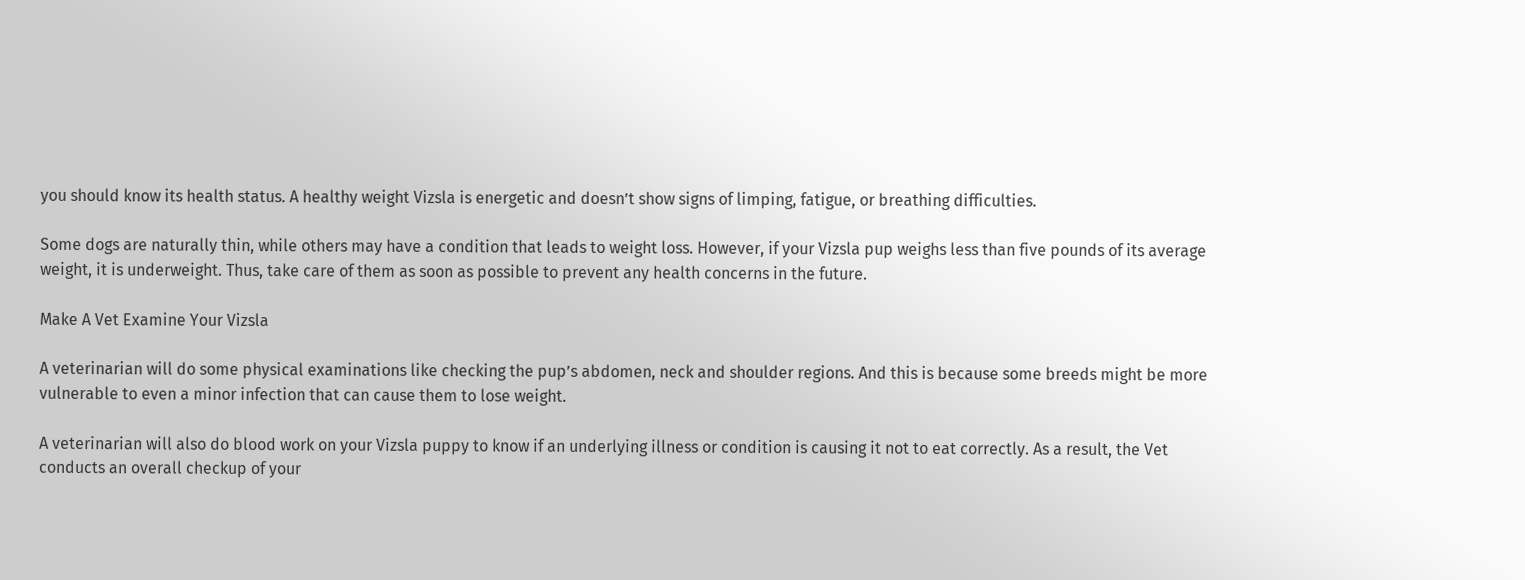you should know its health status. A healthy weight Vizsla is energetic and doesn’t show signs of limping, fatigue, or breathing difficulties.

Some dogs are naturally thin, while others may have a condition that leads to weight loss. However, if your Vizsla pup weighs less than five pounds of its average weight, it is underweight. Thus, take care of them as soon as possible to prevent any health concerns in the future.

Make A Vet Examine Your Vizsla

A veterinarian will do some physical examinations like checking the pup’s abdomen, neck and shoulder regions. And this is because some breeds might be more vulnerable to even a minor infection that can cause them to lose weight.

A veterinarian will also do blood work on your Vizsla puppy to know if an underlying illness or condition is causing it not to eat correctly. As a result, the Vet conducts an overall checkup of your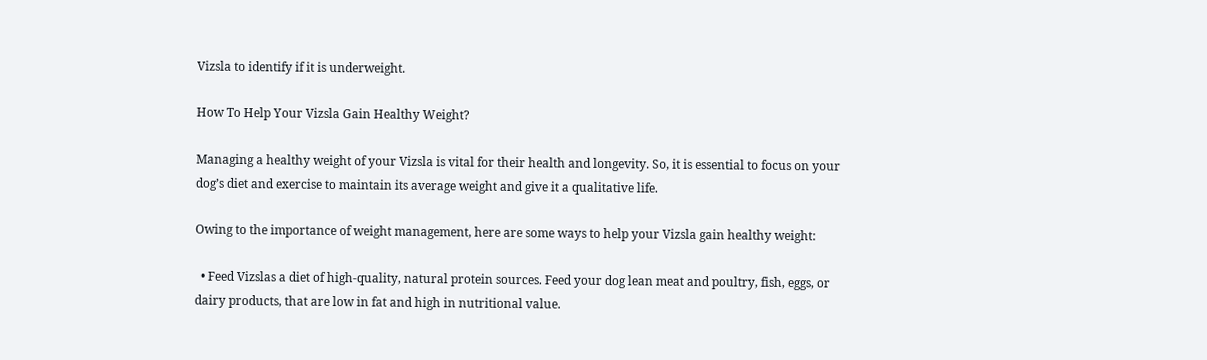Vizsla to identify if it is underweight.

How To Help Your Vizsla Gain Healthy Weight?

Managing a healthy weight of your Vizsla is vital for their health and longevity. So, it is essential to focus on your dog’s diet and exercise to maintain its average weight and give it a qualitative life.

Owing to the importance of weight management, here are some ways to help your Vizsla gain healthy weight:

  • Feed Vizslas a diet of high-quality, natural protein sources. Feed your dog lean meat and poultry, fish, eggs, or dairy products, that are low in fat and high in nutritional value.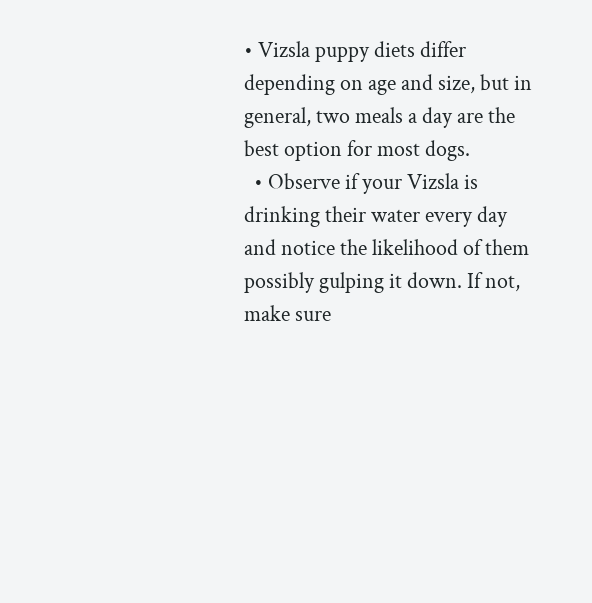• Vizsla puppy diets differ depending on age and size, but in general, two meals a day are the best option for most dogs.
  • Observe if your Vizsla is drinking their water every day and notice the likelihood of them possibly gulping it down. If not, make sure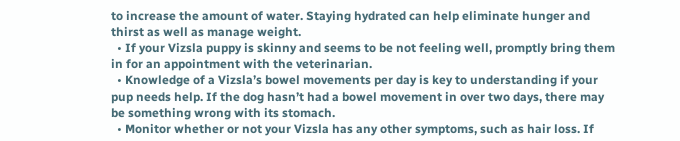to increase the amount of water. Staying hydrated can help eliminate hunger and thirst as well as manage weight.
  • If your Vizsla puppy is skinny and seems to be not feeling well, promptly bring them in for an appointment with the veterinarian.
  • Knowledge of a Vizsla’s bowel movements per day is key to understanding if your pup needs help. If the dog hasn’t had a bowel movement in over two days, there may be something wrong with its stomach.
  • Monitor whether or not your Vizsla has any other symptoms, such as hair loss. If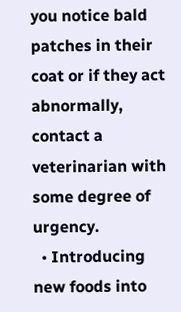you notice bald patches in their coat or if they act abnormally, contact a veterinarian with some degree of urgency.
  • Introducing new foods into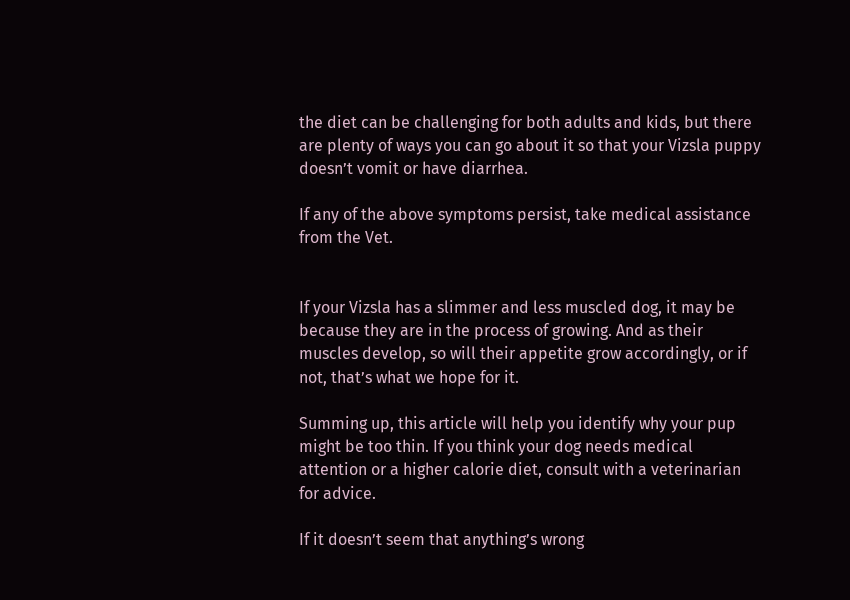the diet can be challenging for both adults and kids, but there are plenty of ways you can go about it so that your Vizsla puppy doesn’t vomit or have diarrhea.

If any of the above symptoms persist, take medical assistance from the Vet.


If your Vizsla has a slimmer and less muscled dog, it may be because they are in the process of growing. And as their muscles develop, so will their appetite grow accordingly, or if not, that’s what we hope for it.

Summing up, this article will help you identify why your pup might be too thin. If you think your dog needs medical attention or a higher calorie diet, consult with a veterinarian for advice.

If it doesn’t seem that anything’s wrong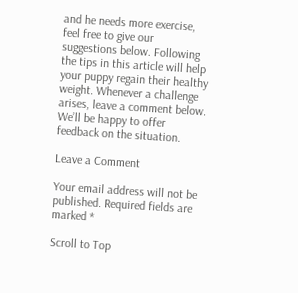and he needs more exercise, feel free to give our suggestions below. Following the tips in this article will help your puppy regain their healthy weight. Whenever a challenge arises, leave a comment below. We’ll be happy to offer feedback on the situation.

Leave a Comment

Your email address will not be published. Required fields are marked *

Scroll to Top